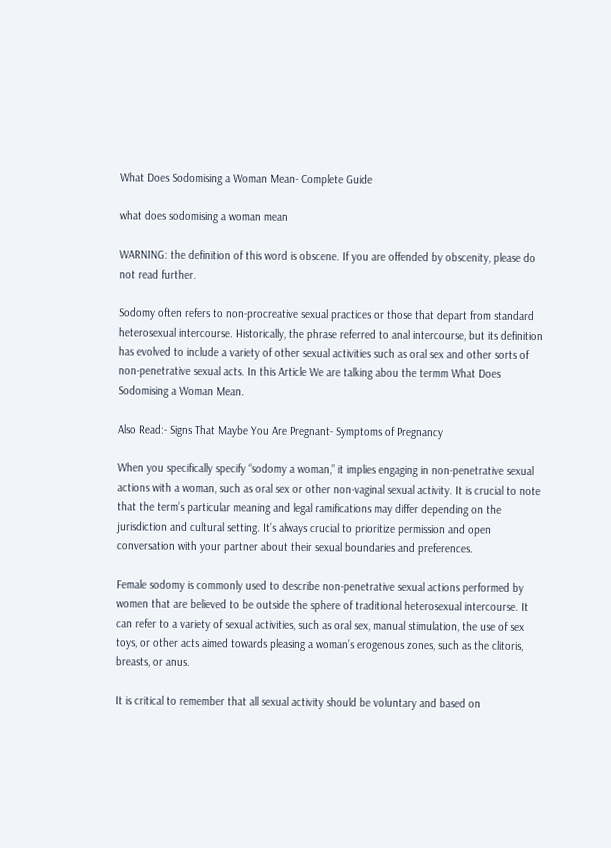What Does Sodomising a Woman Mean- Complete Guide

what does sodomising a woman mean

WARNING: the definition of this word is obscene. If you are offended by obscenity, please do not read further.

Sodomy often refers to non-procreative sexual practices or those that depart from standard heterosexual intercourse. Historically, the phrase referred to anal intercourse, but its definition has evolved to include a variety of other sexual activities such as oral sex and other sorts of non-penetrative sexual acts. In this Article We are talking abou the termm What Does Sodomising a Woman Mean.

Also Read:- Signs That Maybe You Are Pregnant- Symptoms of Pregnancy

When you specifically specify “sodomy a woman,” it implies engaging in non-penetrative sexual actions with a woman, such as oral sex or other non-vaginal sexual activity. It is crucial to note that the term’s particular meaning and legal ramifications may differ depending on the jurisdiction and cultural setting. It’s always crucial to prioritize permission and open conversation with your partner about their sexual boundaries and preferences.

Female sodomy is commonly used to describe non-penetrative sexual actions performed by women that are believed to be outside the sphere of traditional heterosexual intercourse. It can refer to a variety of sexual activities, such as oral sex, manual stimulation, the use of sex toys, or other acts aimed towards pleasing a woman’s erogenous zones, such as the clitoris, breasts, or anus.

It is critical to remember that all sexual activity should be voluntary and based on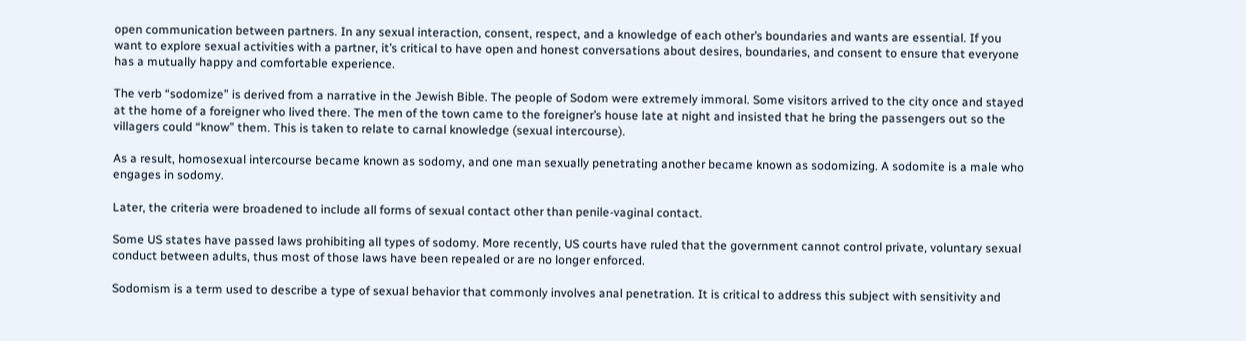open communication between partners. In any sexual interaction, consent, respect, and a knowledge of each other’s boundaries and wants are essential. If you want to explore sexual activities with a partner, it’s critical to have open and honest conversations about desires, boundaries, and consent to ensure that everyone has a mutually happy and comfortable experience.

The verb “sodomize” is derived from a narrative in the Jewish Bible. The people of Sodom were extremely immoral. Some visitors arrived to the city once and stayed at the home of a foreigner who lived there. The men of the town came to the foreigner’s house late at night and insisted that he bring the passengers out so the villagers could “know” them. This is taken to relate to carnal knowledge (sexual intercourse).

As a result, homosexual intercourse became known as sodomy, and one man sexually penetrating another became known as sodomizing. A sodomite is a male who engages in sodomy.

Later, the criteria were broadened to include all forms of sexual contact other than penile-vaginal contact.

Some US states have passed laws prohibiting all types of sodomy. More recently, US courts have ruled that the government cannot control private, voluntary sexual conduct between adults, thus most of those laws have been repealed or are no longer enforced.

Sodomism is a term used to describe a type of sexual behavior that commonly involves anal penetration. It is critical to address this subject with sensitivity and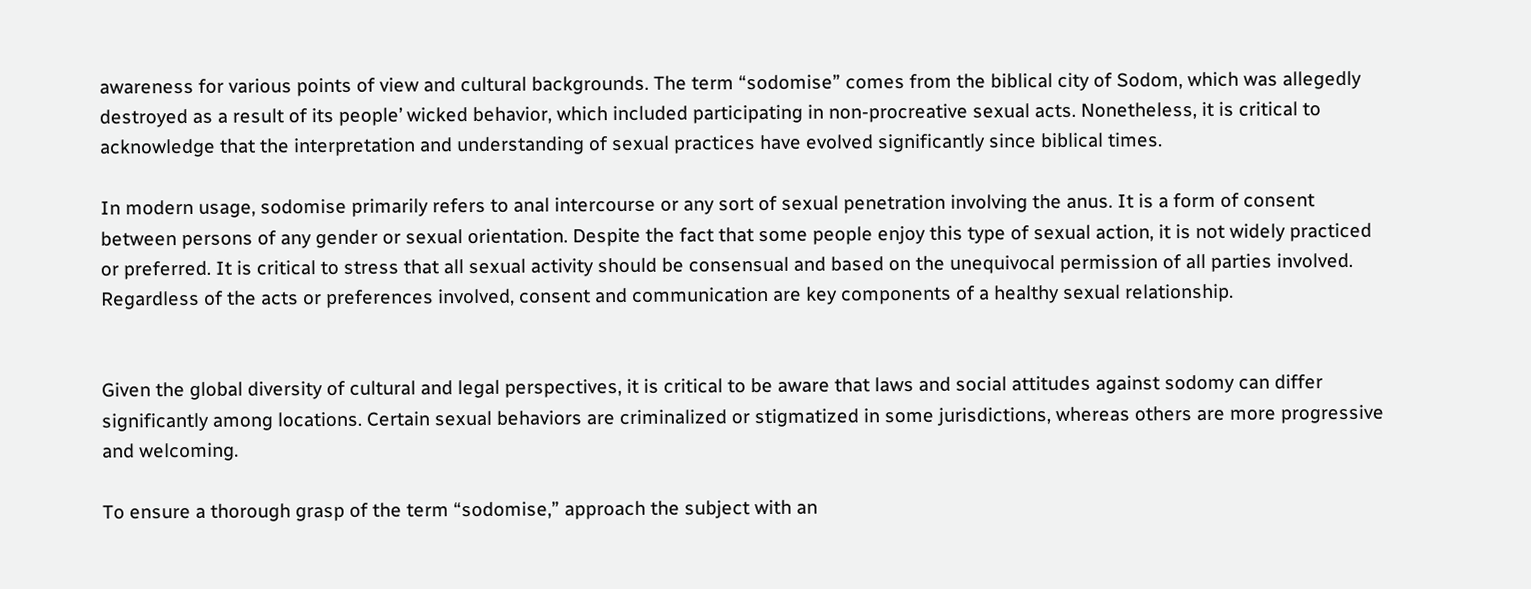awareness for various points of view and cultural backgrounds. The term “sodomise” comes from the biblical city of Sodom, which was allegedly destroyed as a result of its people’ wicked behavior, which included participating in non-procreative sexual acts. Nonetheless, it is critical to acknowledge that the interpretation and understanding of sexual practices have evolved significantly since biblical times.

In modern usage, sodomise primarily refers to anal intercourse or any sort of sexual penetration involving the anus. It is a form of consent between persons of any gender or sexual orientation. Despite the fact that some people enjoy this type of sexual action, it is not widely practiced or preferred. It is critical to stress that all sexual activity should be consensual and based on the unequivocal permission of all parties involved. Regardless of the acts or preferences involved, consent and communication are key components of a healthy sexual relationship.


Given the global diversity of cultural and legal perspectives, it is critical to be aware that laws and social attitudes against sodomy can differ significantly among locations. Certain sexual behaviors are criminalized or stigmatized in some jurisdictions, whereas others are more progressive and welcoming.

To ensure a thorough grasp of the term “sodomise,” approach the subject with an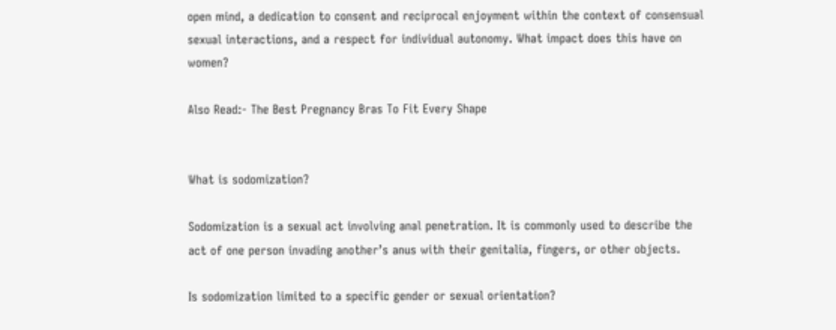open mind, a dedication to consent and reciprocal enjoyment within the context of consensual sexual interactions, and a respect for individual autonomy. What impact does this have on women?

Also Read:- The Best Pregnancy Bras To Fit Every Shape


What is sodomization?

Sodomization is a sexual act involving anal penetration. It is commonly used to describe the act of one person invading another’s anus with their genitalia, fingers, or other objects.

Is sodomization limited to a specific gender or sexual orientation?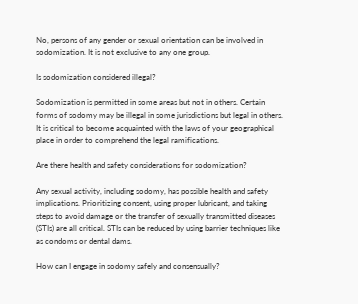No, persons of any gender or sexual orientation can be involved in sodomization. It is not exclusive to any one group.

Is sodomization considered illegal?

Sodomization is permitted in some areas but not in others. Certain forms of sodomy may be illegal in some jurisdictions but legal in others. It is critical to become acquainted with the laws of your geographical place in order to comprehend the legal ramifications.

Are there health and safety considerations for sodomization?

Any sexual activity, including sodomy, has possible health and safety implications. Prioritizing consent, using proper lubricant, and taking steps to avoid damage or the transfer of sexually transmitted diseases (STIs) are all critical. STIs can be reduced by using barrier techniques like as condoms or dental dams.

How can I engage in sodomy safely and consensually?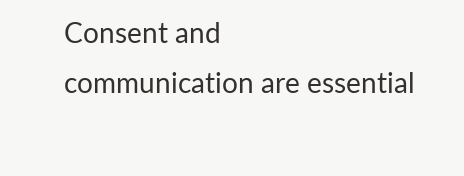Consent and communication are essential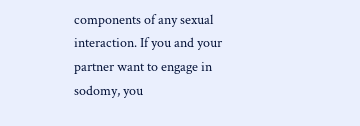components of any sexual interaction. If you and your partner want to engage in sodomy, you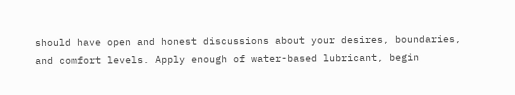should have open and honest discussions about your desires, boundaries, and comfort levels. Apply enough of water-based lubricant, begin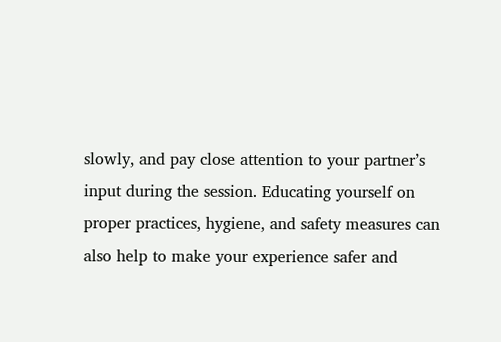slowly, and pay close attention to your partner’s input during the session. Educating yourself on proper practices, hygiene, and safety measures can also help to make your experience safer and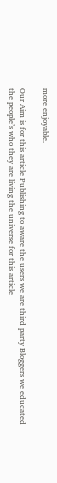more enjoyable.

Our Aim is for this article Publishing to aware the users we are third party Bloggers we educated the people’s who they are living the universe for this article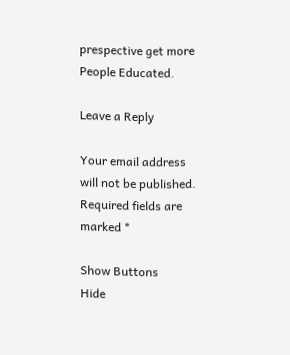prespective get more People Educated.

Leave a Reply

Your email address will not be published. Required fields are marked *

Show Buttons
Hide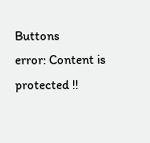Buttons
error: Content is protected !!